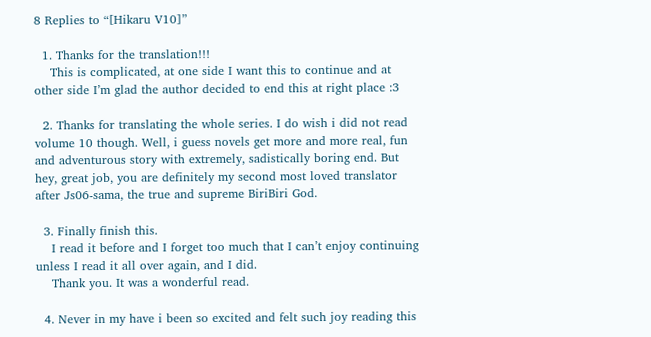8 Replies to “[Hikaru V10]”

  1. Thanks for the translation!!!
    This is complicated, at one side I want this to continue and at other side I’m glad the author decided to end this at right place :3

  2. Thanks for translating the whole series. I do wish i did not read volume 10 though. Well, i guess novels get more and more real, fun and adventurous story with extremely, sadistically boring end. But hey, great job, you are definitely my second most loved translator after Js06-sama, the true and supreme BiriBiri God.

  3. Finally finish this.
    I read it before and I forget too much that I can’t enjoy continuing unless I read it all over again, and I did.
    Thank you. It was a wonderful read.

  4. Never in my have i been so excited and felt such joy reading this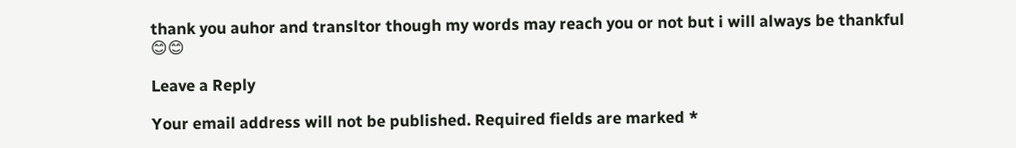thank you auhor and transltor though my words may reach you or not but i will always be thankful 😊😊

Leave a Reply

Your email address will not be published. Required fields are marked *